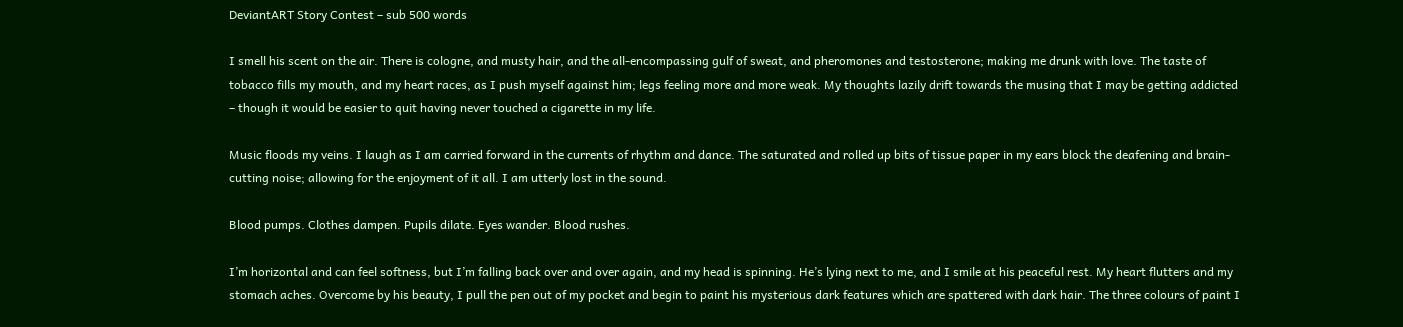DeviantART Story Contest – sub 500 words

I smell his scent on the air. There is cologne, and musty hair, and the all-encompassing gulf of sweat, and pheromones and testosterone; making me drunk with love. The taste of tobacco fills my mouth, and my heart races, as I push myself against him; legs feeling more and more weak. My thoughts lazily drift towards the musing that I may be getting addicted – though it would be easier to quit having never touched a cigarette in my life.

Music floods my veins. I laugh as I am carried forward in the currents of rhythm and dance. The saturated and rolled up bits of tissue paper in my ears block the deafening and brain-cutting noise; allowing for the enjoyment of it all. I am utterly lost in the sound.

Blood pumps. Clothes dampen. Pupils dilate. Eyes wander. Blood rushes.

I’m horizontal and can feel softness, but I’m falling back over and over again, and my head is spinning. He’s lying next to me, and I smile at his peaceful rest. My heart flutters and my stomach aches. Overcome by his beauty, I pull the pen out of my pocket and begin to paint his mysterious dark features which are spattered with dark hair. The three colours of paint I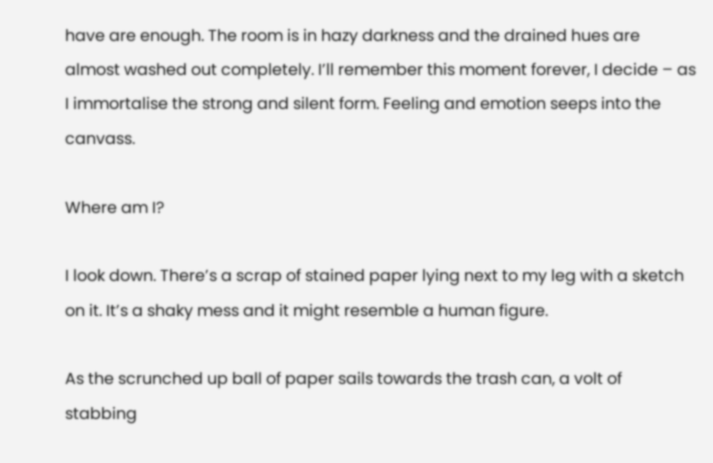have are enough. The room is in hazy darkness and the drained hues are almost washed out completely. I’ll remember this moment forever, I decide – as I immortalise the strong and silent form. Feeling and emotion seeps into the canvass.

Where am I?

I look down. There’s a scrap of stained paper lying next to my leg with a sketch on it. It’s a shaky mess and it might resemble a human figure.

As the scrunched up ball of paper sails towards the trash can, a volt of stabbing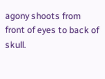agony shoots from front of eyes to back of skull.